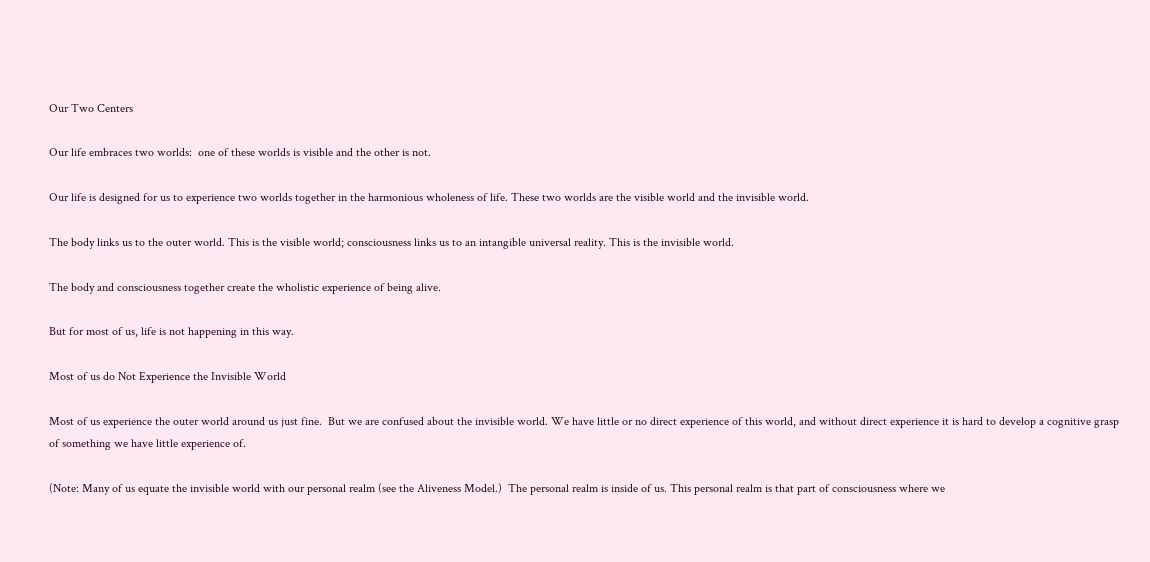Our Two Centers

Our life embraces two worlds:  one of these worlds is visible and the other is not.

Our life is designed for us to experience two worlds together in the harmonious wholeness of life. These two worlds are the visible world and the invisible world.

The body links us to the outer world. This is the visible world; consciousness links us to an intangible universal reality. This is the invisible world.

The body and consciousness together create the wholistic experience of being alive.

But for most of us, life is not happening in this way.

Most of us do Not Experience the Invisible World

Most of us experience the outer world around us just fine.  But we are confused about the invisible world. We have little or no direct experience of this world, and without direct experience it is hard to develop a cognitive grasp of something we have little experience of.

(Note: Many of us equate the invisible world with our personal realm (see the Aliveness Model.)  The personal realm is inside of us. This personal realm is that part of consciousness where we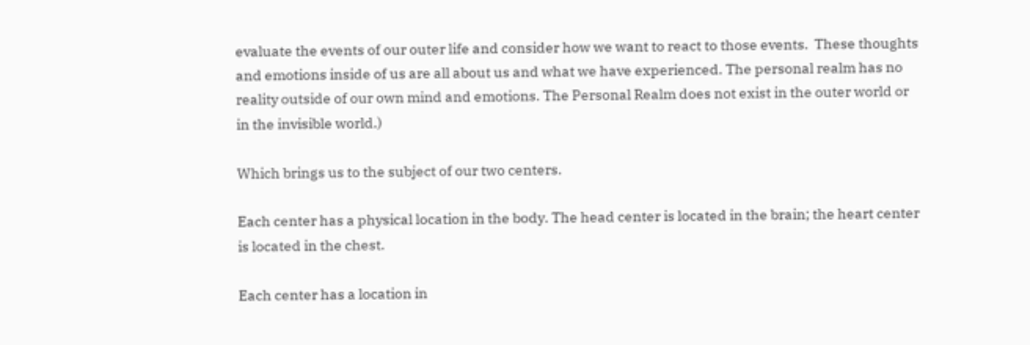evaluate the events of our outer life and consider how we want to react to those events.  These thoughts and emotions inside of us are all about us and what we have experienced. The personal realm has no reality outside of our own mind and emotions. The Personal Realm does not exist in the outer world or in the invisible world.)

Which brings us to the subject of our two centers.

Each center has a physical location in the body. The head center is located in the brain; the heart center is located in the chest.

Each center has a location in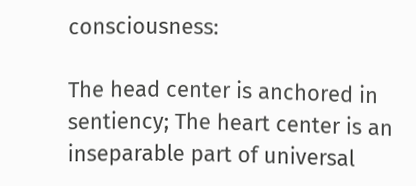consciousness:

The head center is anchored in sentiency; The heart center is an inseparable part of universal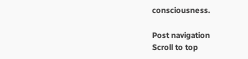consciousness.

Post navigation
Scroll to top